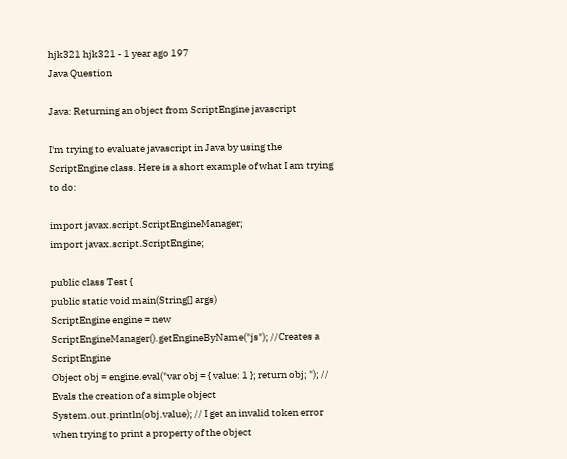hjk321 hjk321 - 1 year ago 197
Java Question

Java: Returning an object from ScriptEngine javascript

I'm trying to evaluate javascript in Java by using the ScriptEngine class. Here is a short example of what I am trying to do:

import javax.script.ScriptEngineManager;
import javax.script.ScriptEngine;

public class Test {
public static void main(String[] args)
ScriptEngine engine = new ScriptEngineManager().getEngineByName("js"); //Creates a ScriptEngine
Object obj = engine.eval("var obj = { value: 1 }; return obj; "); // Evals the creation of a simple object
System.out.println(obj.value); // I get an invalid token error when trying to print a property of the object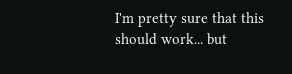I'm pretty sure that this should work... but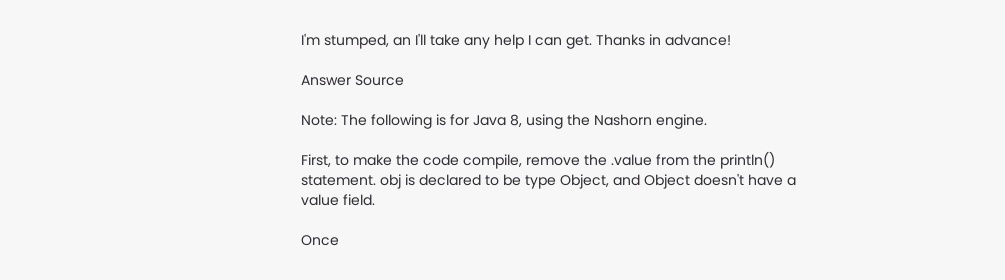I'm stumped, an I'll take any help I can get. Thanks in advance!

Answer Source

Note: The following is for Java 8, using the Nashorn engine.

First, to make the code compile, remove the .value from the println() statement. obj is declared to be type Object, and Object doesn't have a value field.

Once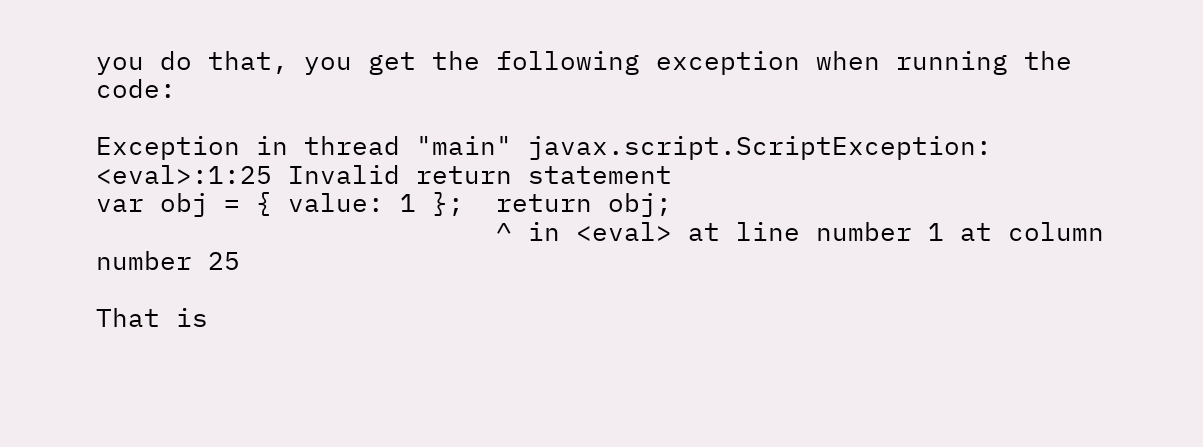you do that, you get the following exception when running the code:

Exception in thread "main" javax.script.ScriptException: <eval>:1:25 Invalid return statement
var obj = { value: 1 };  return obj;
                         ^ in <eval> at line number 1 at column number 25

That is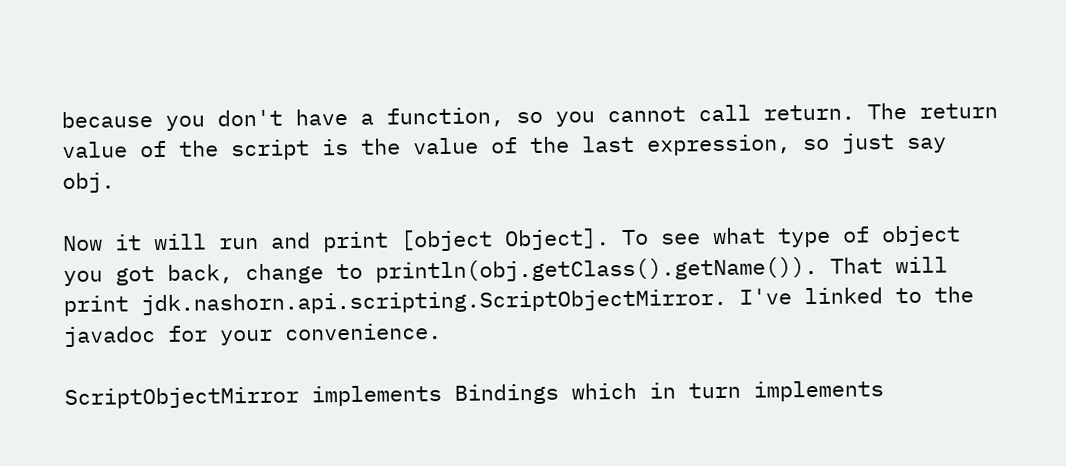because you don't have a function, so you cannot call return. The return value of the script is the value of the last expression, so just say obj.

Now it will run and print [object Object]. To see what type of object you got back, change to println(obj.getClass().getName()). That will print jdk.nashorn.api.scripting.ScriptObjectMirror. I've linked to the javadoc for your convenience.

ScriptObjectMirror implements Bindings which in turn implements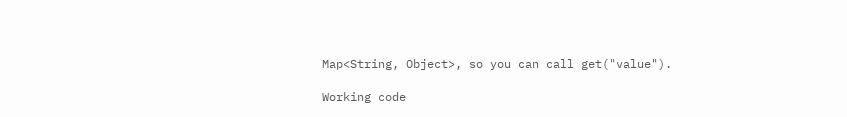Map<String, Object>, so you can call get("value").

Working code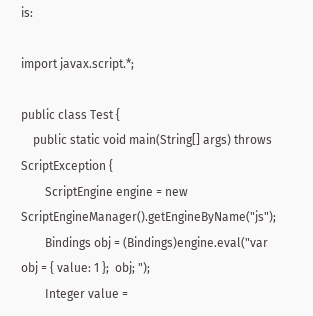is:

import javax.script.*;

public class Test {
    public static void main(String[] args) throws ScriptException {
        ScriptEngine engine = new ScriptEngineManager().getEngineByName("js");
        Bindings obj = (Bindings)engine.eval("var obj = { value: 1 };  obj; ");
        Integer value =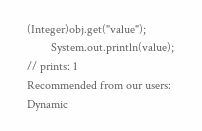(Integer)obj.get("value");
        System.out.println(value); // prints: 1
Recommended from our users: Dynamic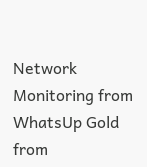Network Monitoring from WhatsUp Gold from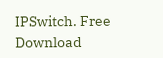IPSwitch. Free Download